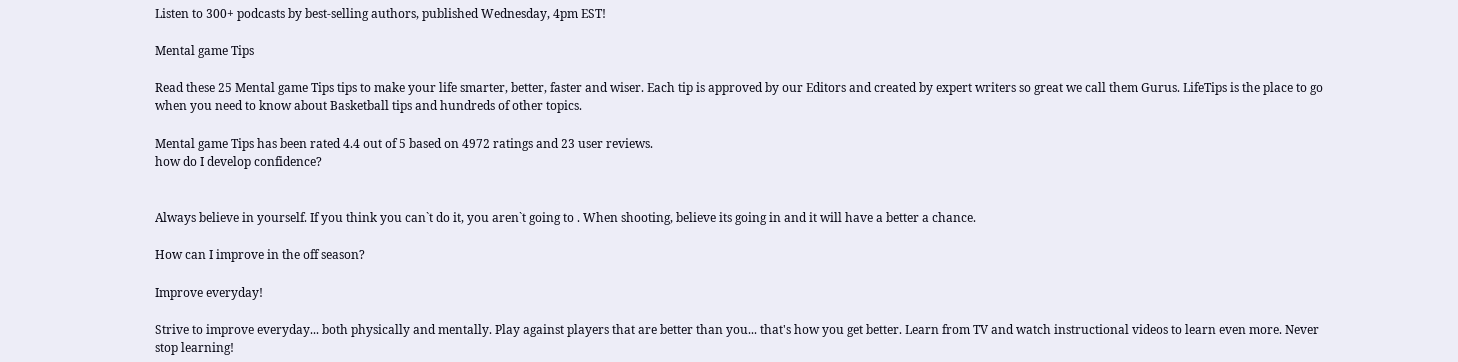Listen to 300+ podcasts by best-selling authors, published Wednesday, 4pm EST!

Mental game Tips

Read these 25 Mental game Tips tips to make your life smarter, better, faster and wiser. Each tip is approved by our Editors and created by expert writers so great we call them Gurus. LifeTips is the place to go when you need to know about Basketball tips and hundreds of other topics.

Mental game Tips has been rated 4.4 out of 5 based on 4972 ratings and 23 user reviews.
how do I develop confidence?


Always believe in yourself. If you think you can`t do it, you aren`t going to . When shooting, believe its going in and it will have a better a chance.

How can I improve in the off season?

Improve everyday!

Strive to improve everyday... both physically and mentally. Play against players that are better than you... that's how you get better. Learn from TV and watch instructional videos to learn even more. Never stop learning!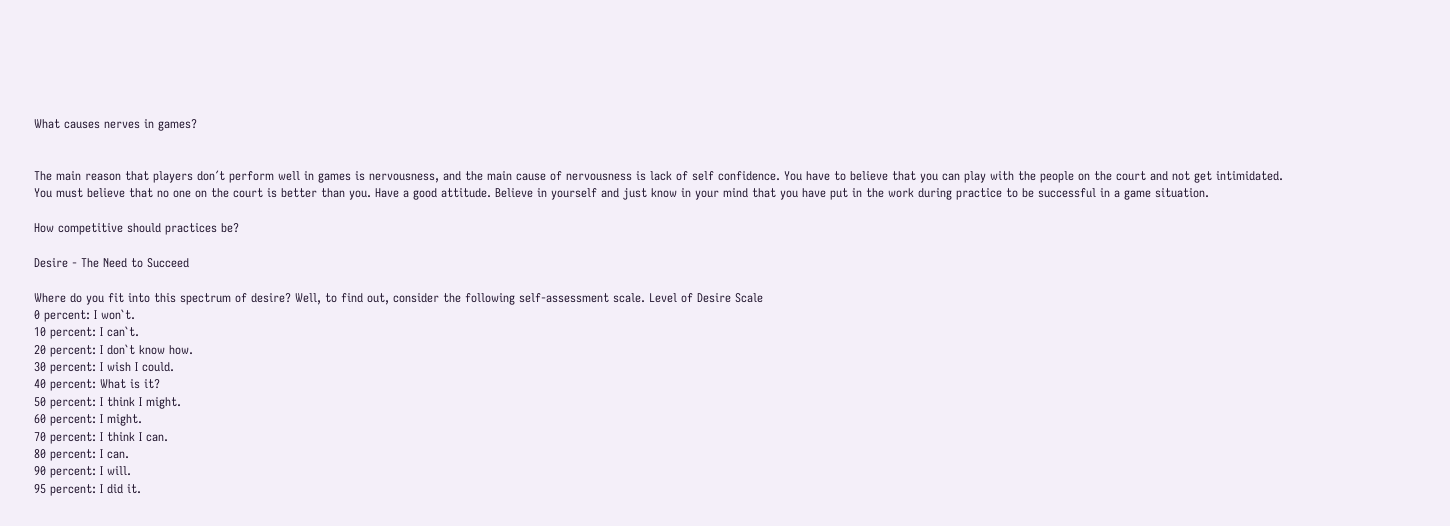What causes nerves in games?


The main reason that players don´t perform well in games is nervousness, and the main cause of nervousness is lack of self confidence. You have to believe that you can play with the people on the court and not get intimidated. You must believe that no one on the court is better than you. Have a good attitude. Believe in yourself and just know in your mind that you have put in the work during practice to be successful in a game situation.

How competitive should practices be?

Desire - The Need to Succeed

Where do you fit into this spectrum of desire? Well, to find out, consider the following self-assessment scale. Level of Desire Scale
0 percent: I won`t.
10 percent: I can`t.
20 percent: I don`t know how.
30 percent: I wish I could.
40 percent: What is it?
50 percent: I think I might.
60 percent: I might.
70 percent: I think I can.
80 percent: I can.
90 percent: I will.
95 percent: I did it.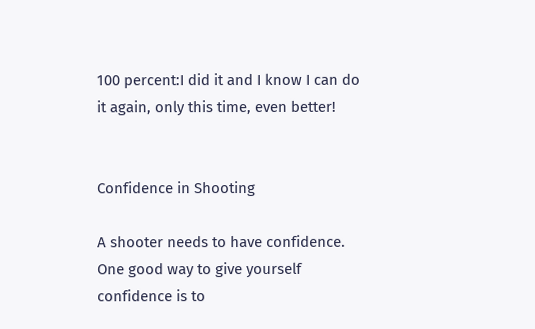100 percent:I did it and I know I can do it again, only this time, even better!


Confidence in Shooting

A shooter needs to have confidence. One good way to give yourself confidence is to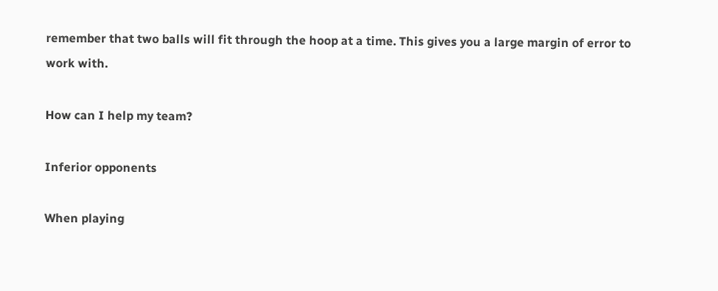remember that two balls will fit through the hoop at a time. This gives you a large margin of error to work with.

How can I help my team?

Inferior opponents

When playing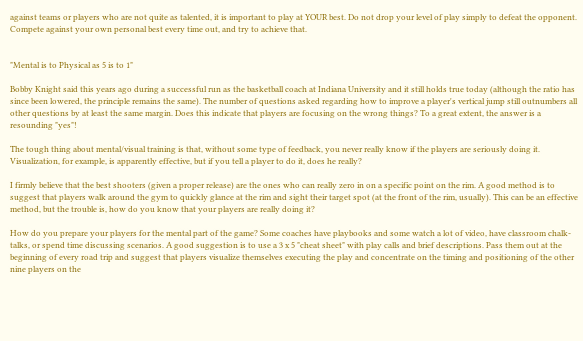against teams or players who are not quite as talented, it is important to play at YOUR best. Do not drop your level of play simply to defeat the opponent. Compete against your own personal best every time out, and try to achieve that.


"Mental is to Physical as 5 is to 1"

Bobby Knight said this years ago during a successful run as the basketball coach at Indiana University and it still holds true today (although the ratio has since been lowered, the principle remains the same). The number of questions asked regarding how to improve a player's vertical jump still outnumbers all other questions by at least the same margin. Does this indicate that players are focusing on the wrong things? To a great extent, the answer is a resounding "yes"!

The tough thing about mental/visual training is that, without some type of feedback, you never really know if the players are seriously doing it. Visualization, for example, is apparently effective, but if you tell a player to do it, does he really?

I firmly believe that the best shooters (given a proper release) are the ones who can really zero in on a specific point on the rim. A good method is to suggest that players walk around the gym to quickly glance at the rim and sight their target spot (at the front of the rim, usually). This can be an effective method, but the trouble is, how do you know that your players are really doing it?

How do you prepare your players for the mental part of the game? Some coaches have playbooks and some watch a lot of video, have classroom chalk-talks, or spend time discussing scenarios. A good suggestion is to use a 3 x 5 "cheat sheet" with play calls and brief descriptions. Pass them out at the beginning of every road trip and suggest that players visualize themselves executing the play and concentrate on the timing and positioning of the other nine players on the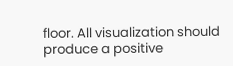floor. All visualization should produce a positive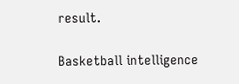result.

Basketball intelligence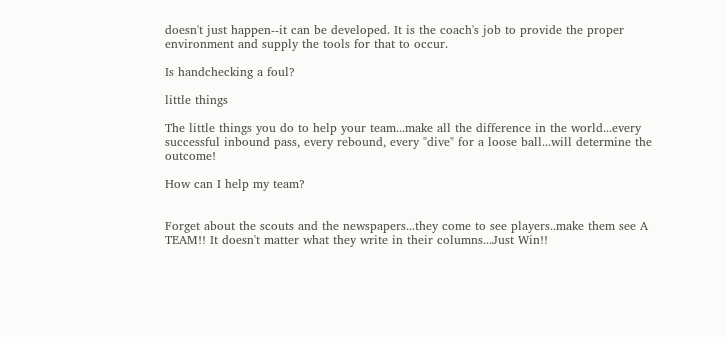doesn't just happen--it can be developed. It is the coach's job to provide the proper environment and supply the tools for that to occur.

Is handchecking a foul?

little things

The little things you do to help your team...make all the difference in the world...every successful inbound pass, every rebound, every "dive" for a loose ball...will determine the outcome!

How can I help my team?


Forget about the scouts and the newspapers...they come to see players..make them see A TEAM!! It doesn't matter what they write in their columns...Just Win!!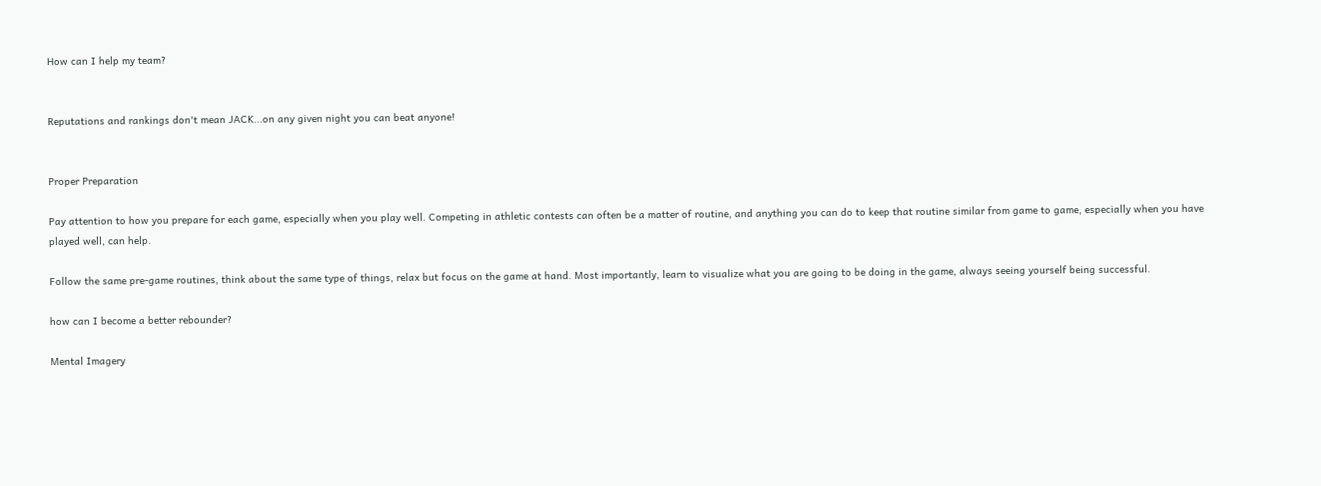How can I help my team?


Reputations and rankings don't mean JACK...on any given night you can beat anyone!


Proper Preparation

Pay attention to how you prepare for each game, especially when you play well. Competing in athletic contests can often be a matter of routine, and anything you can do to keep that routine similar from game to game, especially when you have played well, can help.

Follow the same pre-game routines, think about the same type of things, relax but focus on the game at hand. Most importantly, learn to visualize what you are going to be doing in the game, always seeing yourself being successful.

how can I become a better rebounder?

Mental Imagery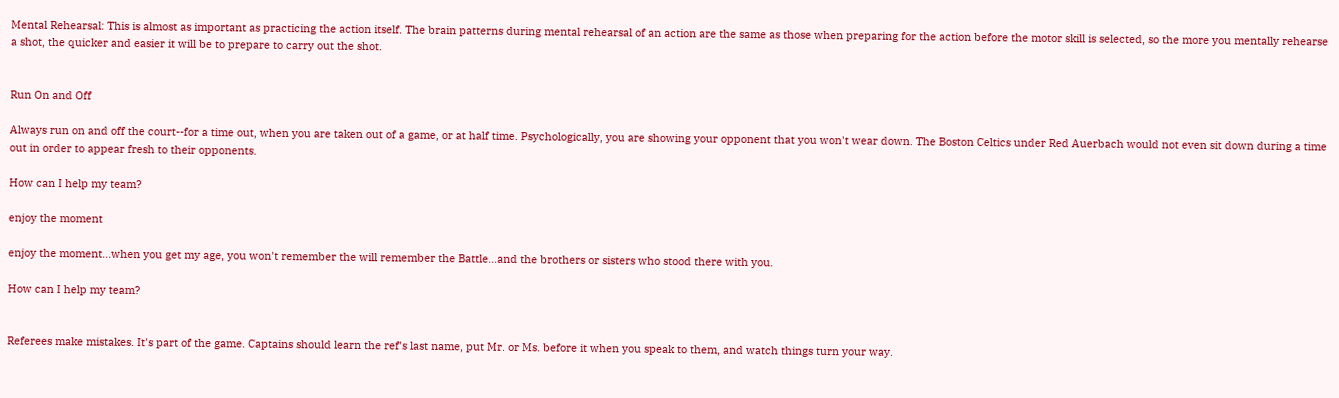Mental Rehearsal: This is almost as important as practicing the action itself. The brain patterns during mental rehearsal of an action are the same as those when preparing for the action before the motor skill is selected, so the more you mentally rehearse a shot, the quicker and easier it will be to prepare to carry out the shot.


Run On and Off

Always run on and off the court--for a time out, when you are taken out of a game, or at half time. Psychologically, you are showing your opponent that you won't wear down. The Boston Celtics under Red Auerbach would not even sit down during a time out in order to appear fresh to their opponents.

How can I help my team?

enjoy the moment

enjoy the moment...when you get my age, you won't remember the will remember the Battle...and the brothers or sisters who stood there with you.

How can I help my team?


Referees make mistakes. It's part of the game. Captains should learn the ref's last name, put Mr. or Ms. before it when you speak to them, and watch things turn your way.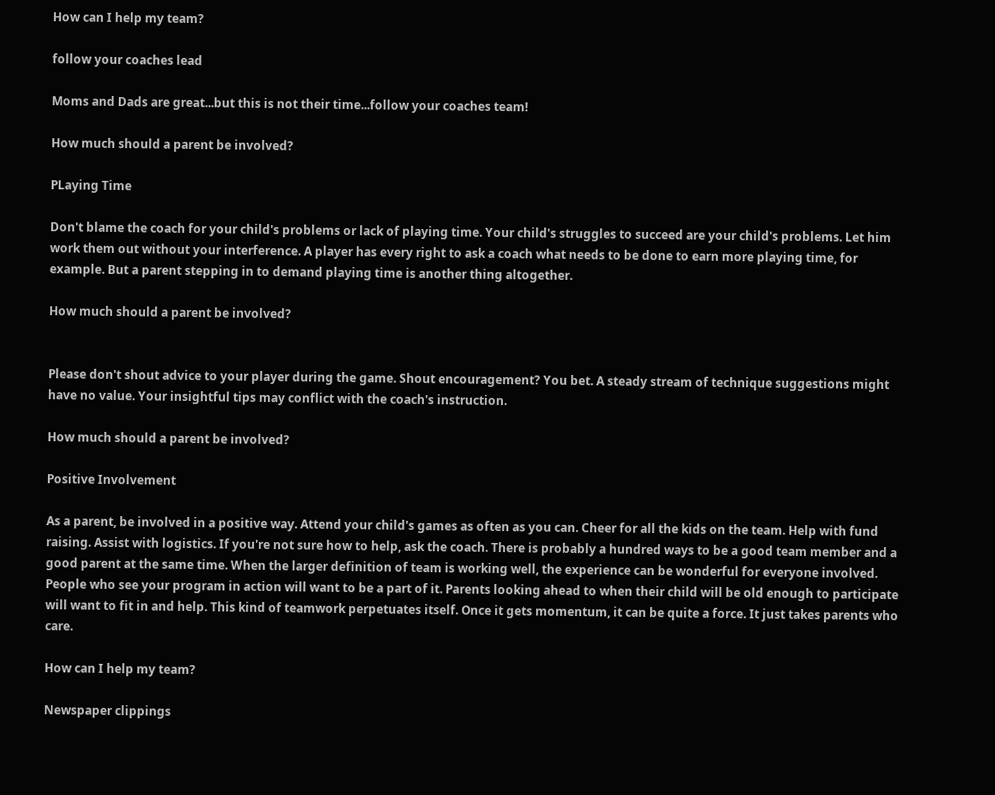How can I help my team?

follow your coaches lead

Moms and Dads are great...but this is not their time...follow your coaches team!

How much should a parent be involved?

PLaying Time

Don't blame the coach for your child's problems or lack of playing time. Your child's struggles to succeed are your child's problems. Let him work them out without your interference. A player has every right to ask a coach what needs to be done to earn more playing time, for example. But a parent stepping in to demand playing time is another thing altogether.

How much should a parent be involved?


Please don't shout advice to your player during the game. Shout encouragement? You bet. A steady stream of technique suggestions might have no value. Your insightful tips may conflict with the coach's instruction.

How much should a parent be involved?

Positive Involvement

As a parent, be involved in a positive way. Attend your child's games as often as you can. Cheer for all the kids on the team. Help with fund raising. Assist with logistics. If you're not sure how to help, ask the coach. There is probably a hundred ways to be a good team member and a good parent at the same time. When the larger definition of team is working well, the experience can be wonderful for everyone involved. People who see your program in action will want to be a part of it. Parents looking ahead to when their child will be old enough to participate will want to fit in and help. This kind of teamwork perpetuates itself. Once it gets momentum, it can be quite a force. It just takes parents who care.

How can I help my team?

Newspaper clippings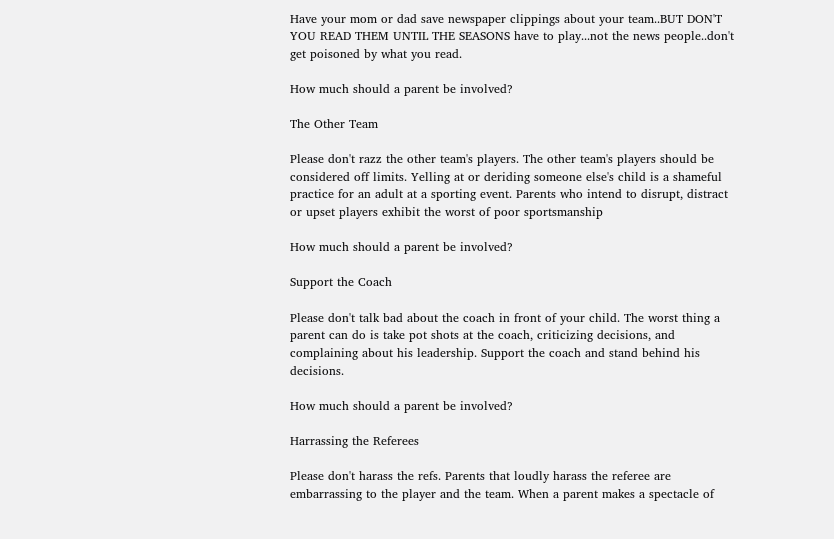Have your mom or dad save newspaper clippings about your team..BUT DON'T YOU READ THEM UNTIL THE SEASONS have to play...not the news people..don't get poisoned by what you read.

How much should a parent be involved?

The Other Team

Please don't razz the other team's players. The other team's players should be considered off limits. Yelling at or deriding someone else's child is a shameful practice for an adult at a sporting event. Parents who intend to disrupt, distract or upset players exhibit the worst of poor sportsmanship

How much should a parent be involved?

Support the Coach

Please don't talk bad about the coach in front of your child. The worst thing a parent can do is take pot shots at the coach, criticizing decisions, and complaining about his leadership. Support the coach and stand behind his decisions.

How much should a parent be involved?

Harrassing the Referees

Please don't harass the refs. Parents that loudly harass the referee are embarrassing to the player and the team. When a parent makes a spectacle of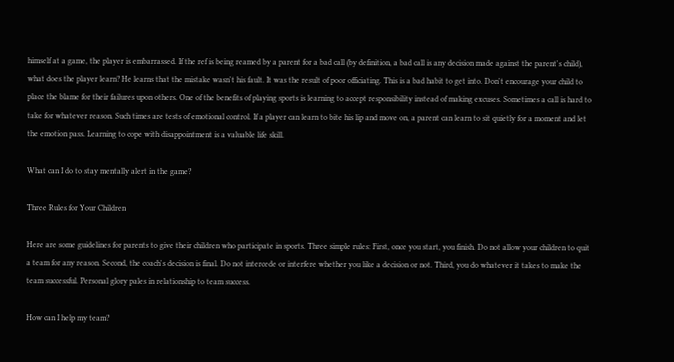himself at a game, the player is embarrassed. If the ref is being reamed by a parent for a bad call (by definition, a bad call is any decision made against the parent's child), what does the player learn? He learns that the mistake wasn't his fault. It was the result of poor officiating. This is a bad habit to get into. Don't encourage your child to place the blame for their failures upon others. One of the benefits of playing sports is learning to accept responsibility instead of making excuses. Sometimes a call is hard to take for whatever reason. Such times are tests of emotional control. If a player can learn to bite his lip and move on, a parent can learn to sit quietly for a moment and let the emotion pass. Learning to cope with disappointment is a valuable life skill.

What can I do to stay mentally alert in the game?

Three Rules for Your Children

Here are some guidelines for parents to give their children who participate in sports. Three simple rules: First, once you start, you finish. Do not allow your children to quit a team for any reason. Second, the coach's decision is final. Do not intercede or interfere whether you like a decision or not. Third, you do whatever it takes to make the team successful. Personal glory pales in relationship to team success.

How can I help my team?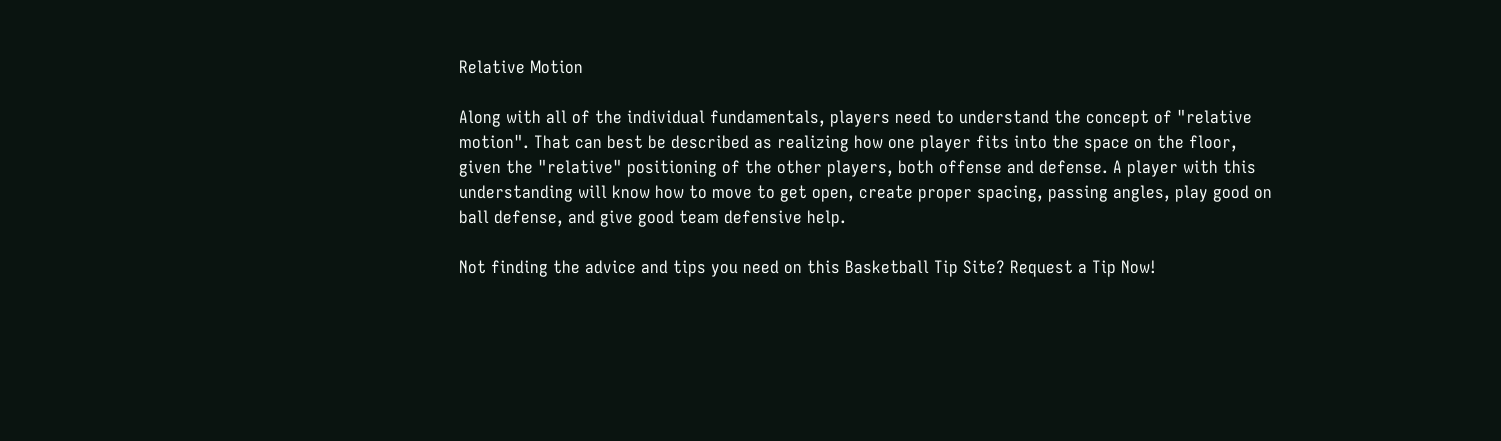Relative Motion

Along with all of the individual fundamentals, players need to understand the concept of "relative motion". That can best be described as realizing how one player fits into the space on the floor, given the "relative" positioning of the other players, both offense and defense. A player with this understanding will know how to move to get open, create proper spacing, passing angles, play good on ball defense, and give good team defensive help.

Not finding the advice and tips you need on this Basketball Tip Site? Request a Tip Now!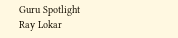Guru Spotlight
Ray Lokar